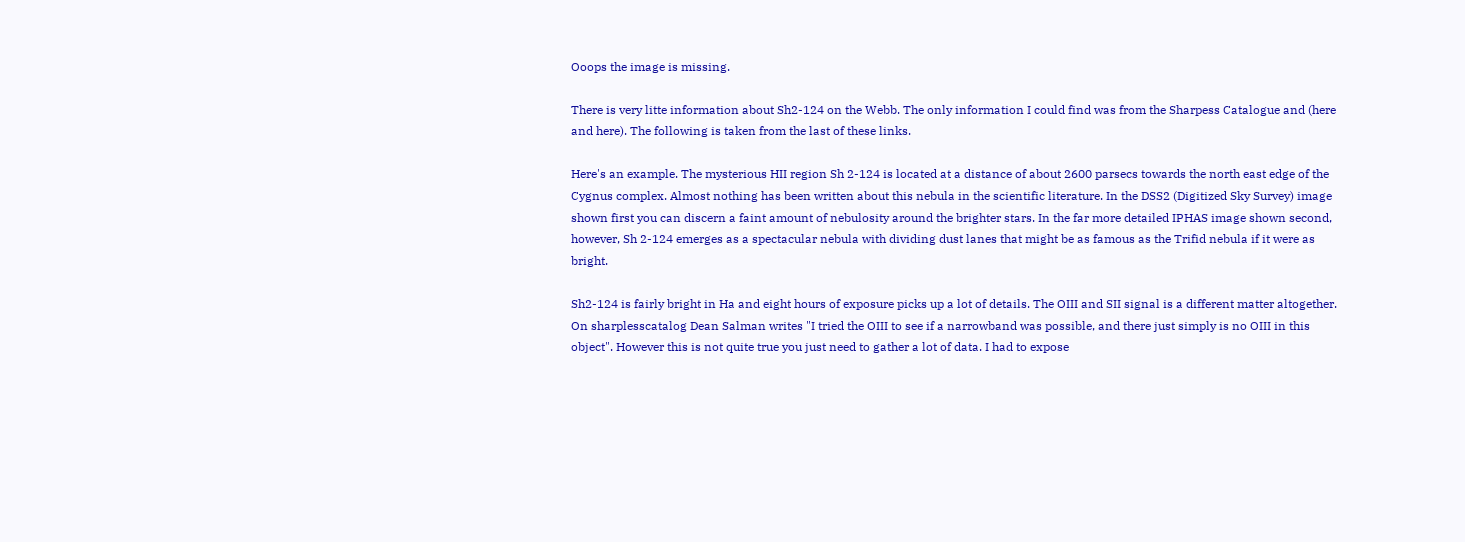Ooops the image is missing.

There is very litte information about Sh2-124 on the Webb. The only information I could find was from the Sharpess Catalogue and (here and here). The following is taken from the last of these links.

Here's an example. The mysterious HII region Sh 2-124 is located at a distance of about 2600 parsecs towards the north east edge of the Cygnus complex. Almost nothing has been written about this nebula in the scientific literature. In the DSS2 (Digitized Sky Survey) image shown first you can discern a faint amount of nebulosity around the brighter stars. In the far more detailed IPHAS image shown second, however, Sh 2-124 emerges as a spectacular nebula with dividing dust lanes that might be as famous as the Trifid nebula if it were as bright.

Sh2-124 is fairly bright in Ha and eight hours of exposure picks up a lot of details. The OIII and SII signal is a different matter altogether. On sharplesscatalog Dean Salman writes "I tried the OIII to see if a narrowband was possible, and there just simply is no OIII in this object". However this is not quite true you just need to gather a lot of data. I had to expose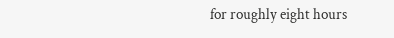for roughly eight hours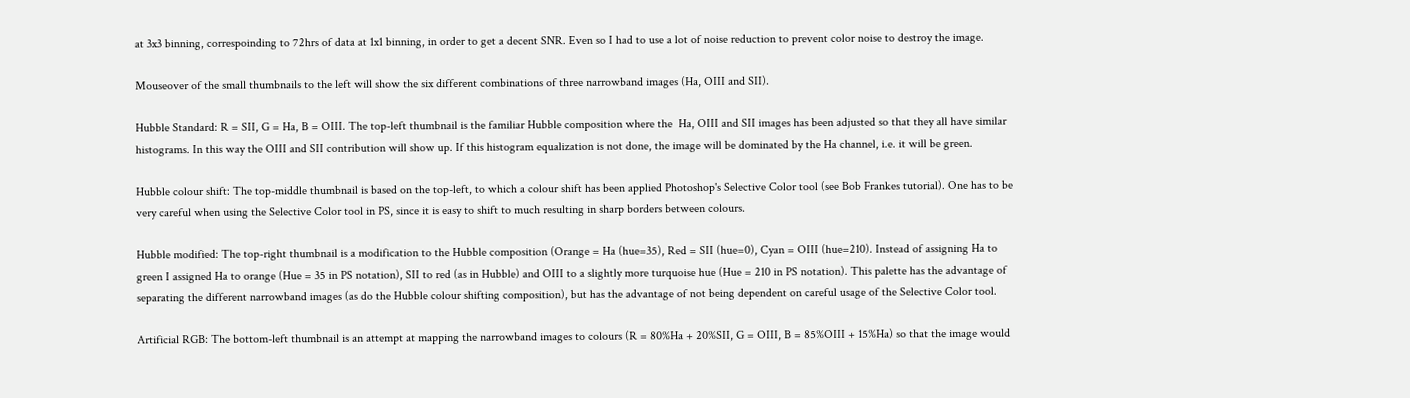at 3x3 binning, correspoinding to 72hrs of data at 1x1 binning, in order to get a decent SNR. Even so I had to use a lot of noise reduction to prevent color noise to destroy the image.

Mouseover of the small thumbnails to the left will show the six different combinations of three narrowband images (Ha, OIII and SII).

Hubble Standard: R = SII, G = Ha, B = OIII. The top-left thumbnail is the familiar Hubble composition where the  Ha, OIII and SII images has been adjusted so that they all have similar histograms. In this way the OIII and SII contribution will show up. If this histogram equalization is not done, the image will be dominated by the Ha channel, i.e. it will be green.

Hubble colour shift: The top-middle thumbnail is based on the top-left, to which a colour shift has been applied Photoshop's Selective Color tool (see Bob Frankes tutorial). One has to be very careful when using the Selective Color tool in PS, since it is easy to shift to much resulting in sharp borders between colours.

Hubble modified: The top-right thumbnail is a modification to the Hubble composition (Orange = Ha (hue=35), Red = SII (hue=0), Cyan = OIII (hue=210). Instead of assigning Ha to green I assigned Ha to orange (Hue = 35 in PS notation), SII to red (as in Hubble) and OIII to a slightly more turquoise hue (Hue = 210 in PS notation). This palette has the advantage of separating the different narrowband images (as do the Hubble colour shifting composition), but has the advantage of not being dependent on careful usage of the Selective Color tool.

Artificial RGB: The bottom-left thumbnail is an attempt at mapping the narrowband images to colours (R = 80%Ha + 20%SII, G = OIII, B = 85%OIII + 15%Ha) so that the image would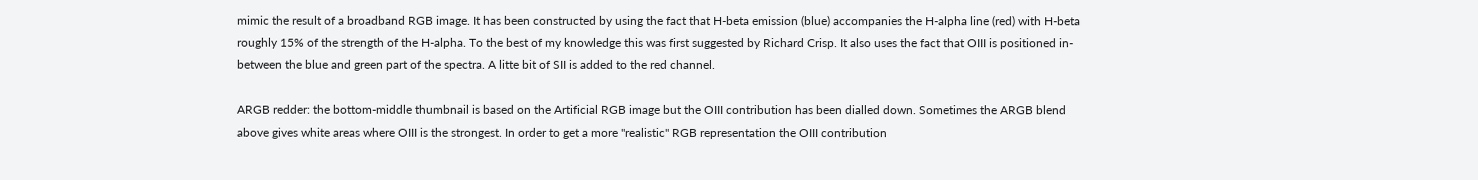mimic the result of a broadband RGB image. It has been constructed by using the fact that H-beta emission (blue) accompanies the H-alpha line (red) with H-beta roughly 15% of the strength of the H-alpha. To the best of my knowledge this was first suggested by Richard Crisp. It also uses the fact that OIII is positioned in-between the blue and green part of the spectra. A litte bit of SII is added to the red channel.

ARGB redder: the bottom-middle thumbnail is based on the Artificial RGB image but the OIII contribution has been dialled down. Sometimes the ARGB blend above gives white areas where OIII is the strongest. In order to get a more "realistic" RGB representation the OIII contribution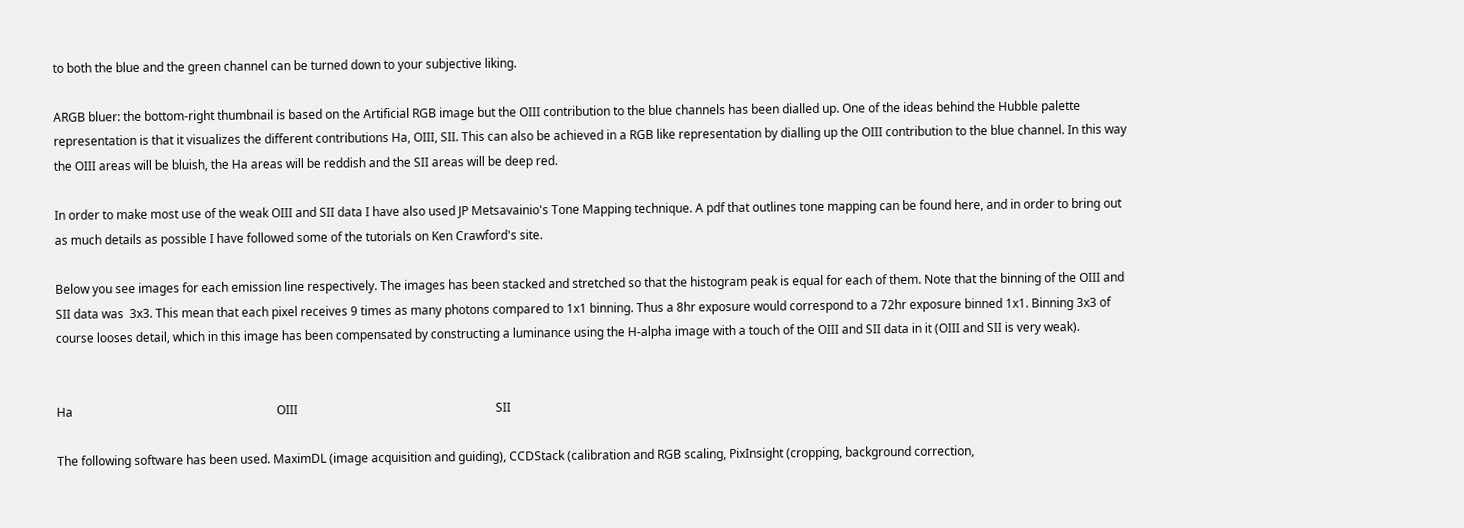to both the blue and the green channel can be turned down to your subjective liking.

ARGB bluer: the bottom-right thumbnail is based on the Artificial RGB image but the OIII contribution to the blue channels has been dialled up. One of the ideas behind the Hubble palette representation is that it visualizes the different contributions Ha, OIII, SII. This can also be achieved in a RGB like representation by dialling up the OIII contribution to the blue channel. In this way the OIII areas will be bluish, the Ha areas will be reddish and the SII areas will be deep red.

In order to make most use of the weak OIII and SII data I have also used JP Metsavainio's Tone Mapping technique. A pdf that outlines tone mapping can be found here, and in order to bring out as much details as possible I have followed some of the tutorials on Ken Crawford's site.

Below you see images for each emission line respectively. The images has been stacked and stretched so that the histogram peak is equal for each of them. Note that the binning of the OIII and SII data was  3x3. This mean that each pixel receives 9 times as many photons compared to 1x1 binning. Thus a 8hr exposure would correspond to a 72hr exposure binned 1x1. Binning 3x3 of course looses detail, which in this image has been compensated by constructing a luminance using the H-alpha image with a touch of the OIII and SII data in it (OIII and SII is very weak).


Ha                                                                    OIII                                                                  SII

The following software has been used. MaximDL (image acquisition and guiding), CCDStack (calibration and RGB scaling, PixInsight (cropping, background correction,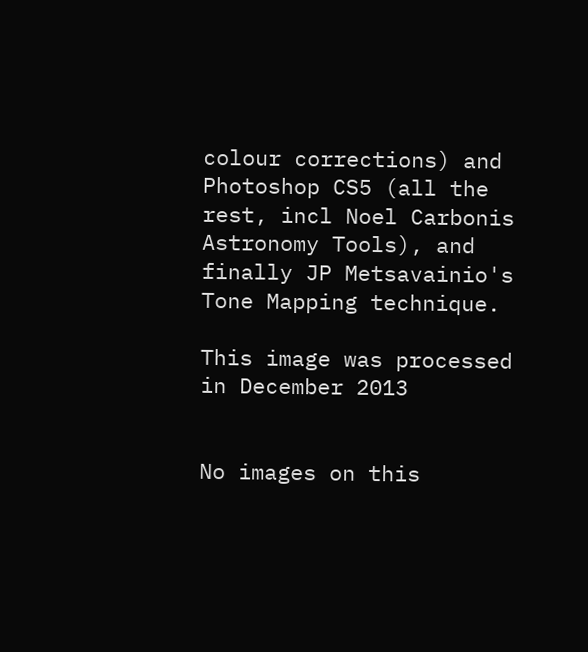colour corrections) and Photoshop CS5 (all the rest, incl Noel Carbonis Astronomy Tools), and finally JP Metsavainio's Tone Mapping technique.

This image was processed in December 2013


No images on this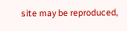site may be reproduced,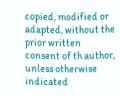copied, modified or adapted, without the prior written consent of th author, unless otherwise indicated